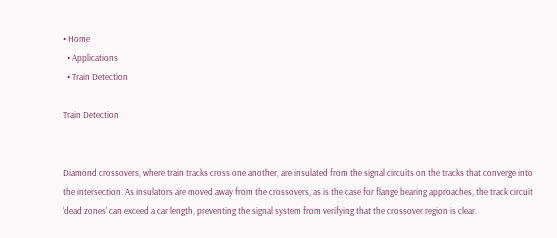• Home
  • Applications
  • Train Detection

Train Detection


Diamond crossovers, where train tracks cross one another, are insulated from the signal circuits on the tracks that converge into the intersection. As insulators are moved away from the crossovers, as is the case for flange bearing approaches, the track circuit ‘dead zones’ can exceed a car length, preventing the signal system from verifying that the crossover region is clear.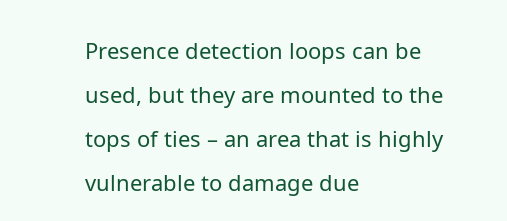Presence detection loops can be used, but they are mounted to the tops of ties – an area that is highly vulnerable to damage due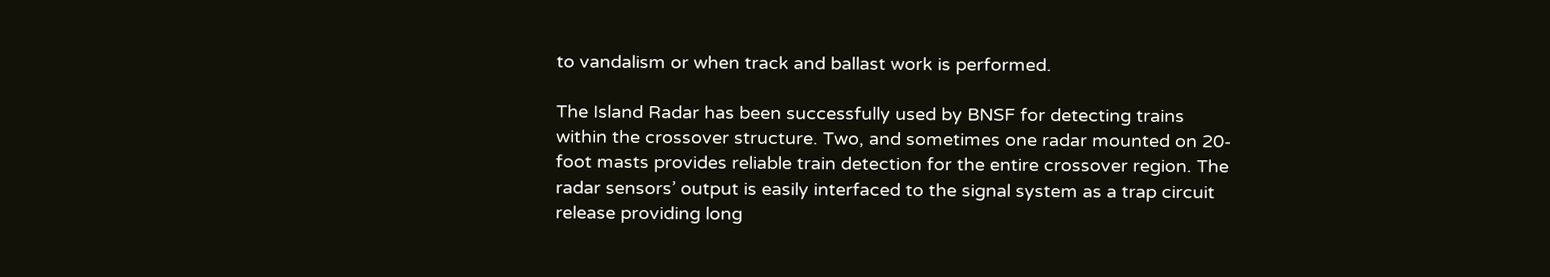to vandalism or when track and ballast work is performed.

The Island Radar has been successfully used by BNSF for detecting trains within the crossover structure. Two, and sometimes one radar mounted on 20-foot masts provides reliable train detection for the entire crossover region. The radar sensors’ output is easily interfaced to the signal system as a trap circuit release providing long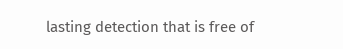lasting detection that is free of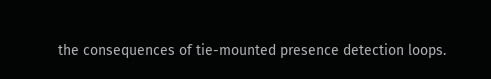the consequences of tie-mounted presence detection loops.